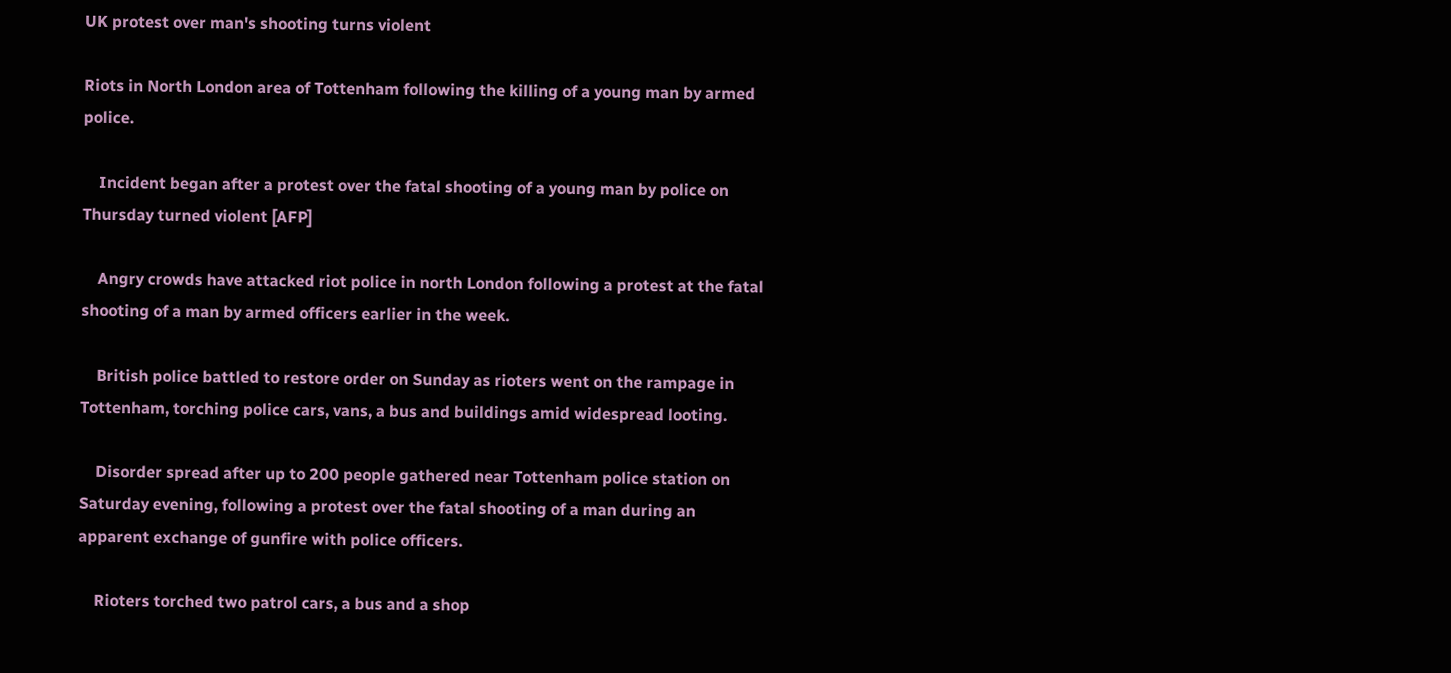UK protest over man's shooting turns violent

Riots in North London area of Tottenham following the killing of a young man by armed police.

    Incident began after a protest over the fatal shooting of a young man by police on Thursday turned violent [AFP]

    Angry crowds have attacked riot police in north London following a protest at the fatal shooting of a man by armed officers earlier in the week.

    British police battled to restore order on Sunday as rioters went on the rampage in Tottenham, torching police cars, vans, a bus and buildings amid widespread looting.

    Disorder spread after up to 200 people gathered near Tottenham police station on Saturday evening, following a protest over the fatal shooting of a man during an apparent exchange of gunfire with police officers.

    Rioters torched two patrol cars, a bus and a shop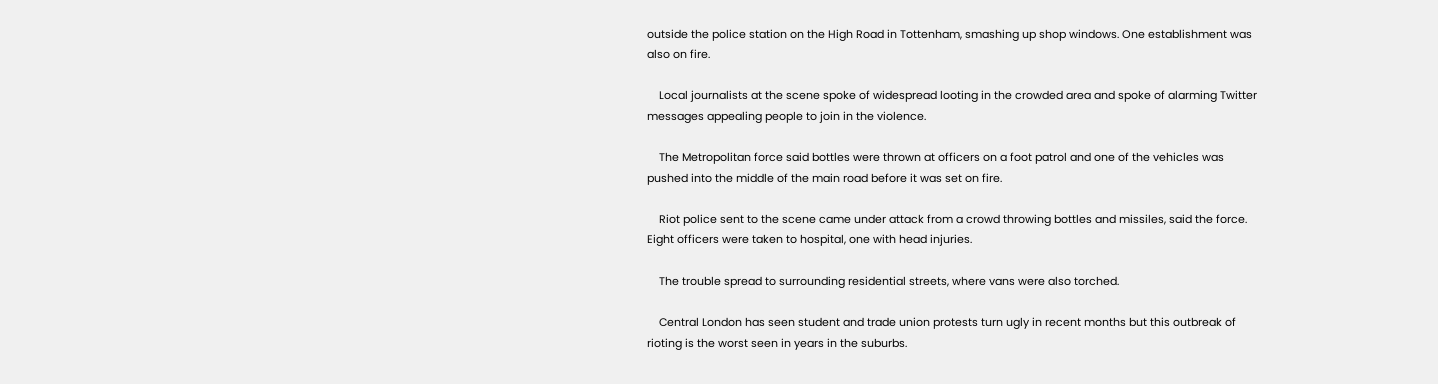outside the police station on the High Road in Tottenham, smashing up shop windows. One establishment was also on fire.

    Local journalists at the scene spoke of widespread looting in the crowded area and spoke of alarming Twitter messages appealing people to join in the violence.

    The Metropolitan force said bottles were thrown at officers on a foot patrol and one of the vehicles was pushed into the middle of the main road before it was set on fire.

    Riot police sent to the scene came under attack from a crowd throwing bottles and missiles, said the force. Eight officers were taken to hospital, one with head injuries.

    The trouble spread to surrounding residential streets, where vans were also torched.

    Central London has seen student and trade union protests turn ugly in recent months but this outbreak of rioting is the worst seen in years in the suburbs.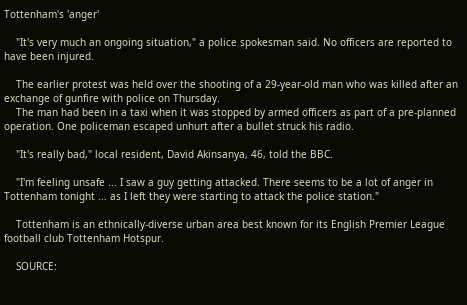Tottenham's 'anger'

    "It's very much an ongoing situation," a police spokesman said. No officers are reported to have been injured.

    The earlier protest was held over the shooting of a 29-year-old man who was killed after an exchange of gunfire with police on Thursday.
    The man had been in a taxi when it was stopped by armed officers as part of a pre-planned operation. One policeman escaped unhurt after a bullet struck his radio.

    "It's really bad," local resident, David Akinsanya, 46, told the BBC.

    "I'm feeling unsafe ... I saw a guy getting attacked. There seems to be a lot of anger in Tottenham tonight ... as I left they were starting to attack the police station."

    Tottenham is an ethnically-diverse urban area best known for its English Premier League football club Tottenham Hotspur.

    SOURCE: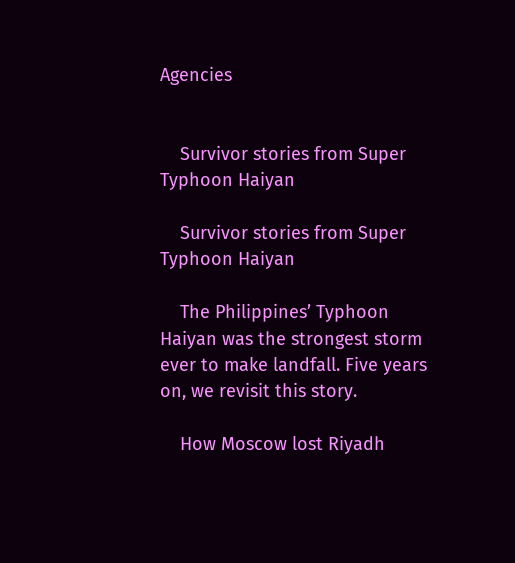Agencies


    Survivor stories from Super Typhoon Haiyan

    Survivor stories from Super Typhoon Haiyan

    The Philippines’ Typhoon Haiyan was the strongest storm ever to make landfall. Five years on, we revisit this story.

    How Moscow lost Riyadh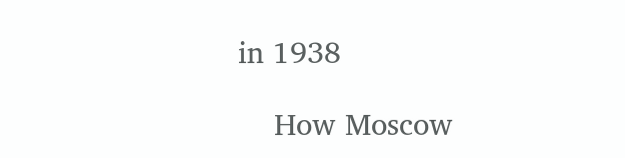in 1938

    How Moscow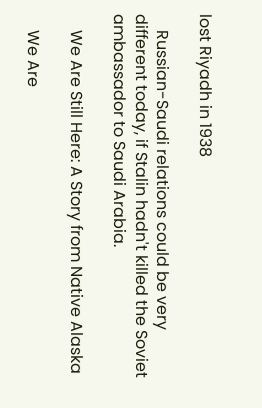lost Riyadh in 1938

    Russian-Saudi relations could be very different today, if Stalin hadn't killed the Soviet ambassador to Saudi Arabia.

    We Are Still Here: A Story from Native Alaska

    We Are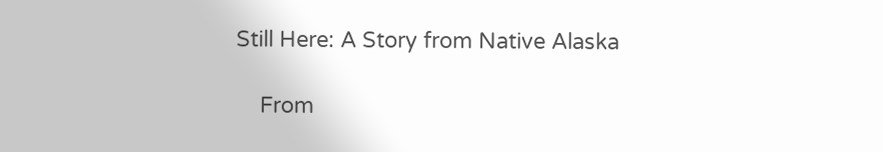Still Here: A Story from Native Alaska

    From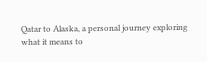Qatar to Alaska, a personal journey exploring what it means to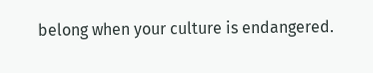belong when your culture is endangered.